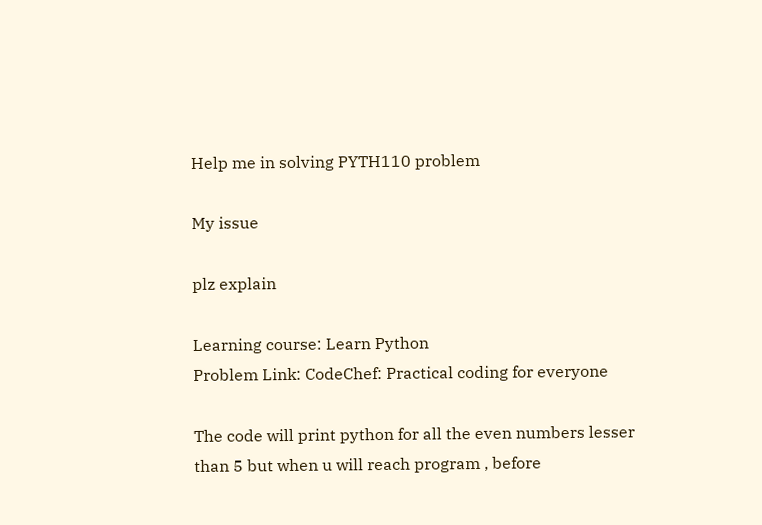Help me in solving PYTH110 problem

My issue

plz explain

Learning course: Learn Python
Problem Link: CodeChef: Practical coding for everyone

The code will print python for all the even numbers lesser than 5 but when u will reach program , before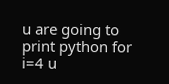u are going to print python for i=4 u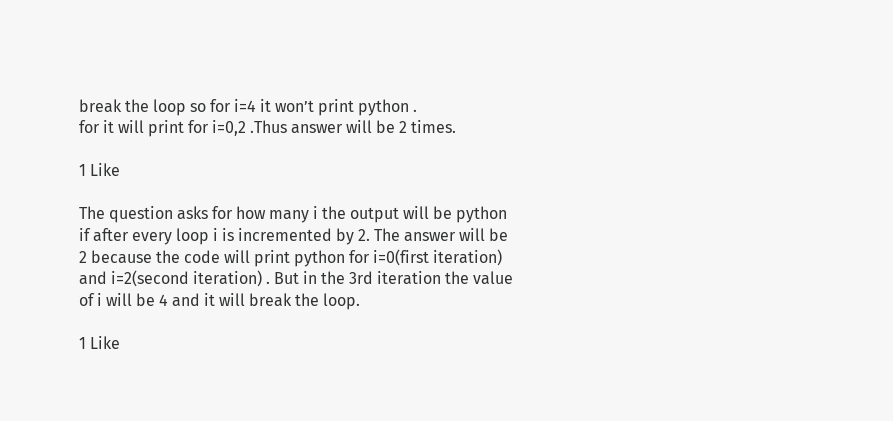break the loop so for i=4 it won’t print python .
for it will print for i=0,2 .Thus answer will be 2 times.

1 Like

The question asks for how many i the output will be python if after every loop i is incremented by 2. The answer will be 2 because the code will print python for i=0(first iteration) and i=2(second iteration) . But in the 3rd iteration the value of i will be 4 and it will break the loop.

1 Like